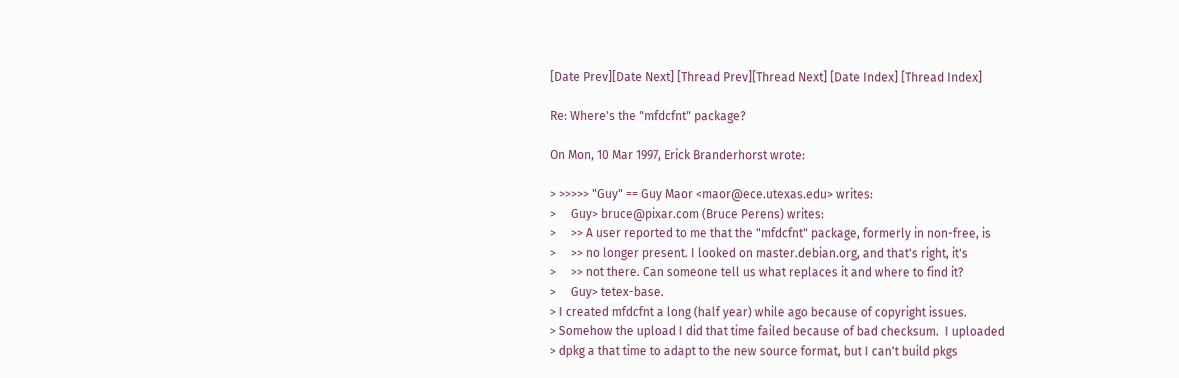[Date Prev][Date Next] [Thread Prev][Thread Next] [Date Index] [Thread Index]

Re: Where's the "mfdcfnt" package?

On Mon, 10 Mar 1997, Erick Branderhorst wrote:

> >>>>> "Guy" == Guy Maor <maor@ece.utexas.edu> writes:
>     Guy> bruce@pixar.com (Bruce Perens) writes:
>     >> A user reported to me that the "mfdcfnt" package, formerly in non-free, is
>     >> no longer present. I looked on master.debian.org, and that's right, it's
>     >> not there. Can someone tell us what replaces it and where to find it?
>     Guy> tetex-base.
> I created mfdcfnt a long (half year) while ago because of copyright issues.
> Somehow the upload I did that time failed because of bad checksum.  I uploaded
> dpkg a that time to adapt to the new source format, but I can't build pkgs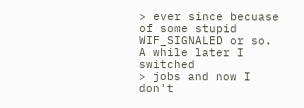> ever since becuase of some stupid WIF_SIGNALED or so.  A while later I switched
> jobs and now I don't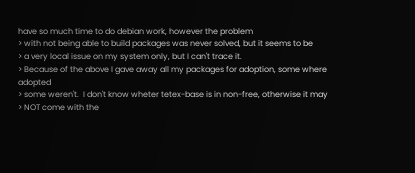have so much time to do debian work, however the problem
> with not being able to build packages was never solved, but it seems to be
> a very local issue on my system only, but I can't trace it.
> Because of the above I gave away all my packages for adoption, some where adopted
> some weren't.  I don't know wheter tetex-base is in non-free, otherwise it may
> NOT come with the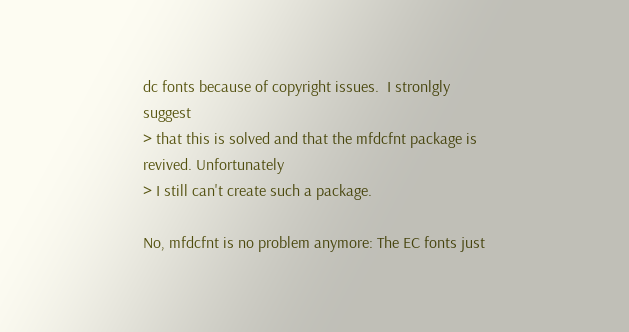dc fonts because of copyright issues.  I stronlgly suggest
> that this is solved and that the mfdcfnt package is revived. Unfortunately
> I still can't create such a package.

No, mfdcfnt is no problem anymore: The EC fonts just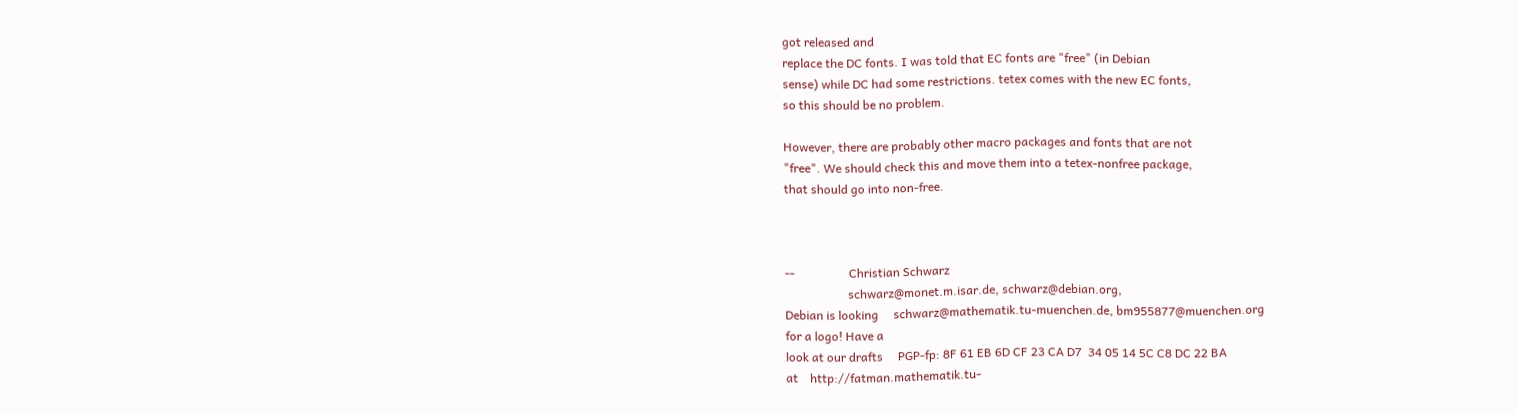got released and
replace the DC fonts. I was told that EC fonts are "free" (in Debian
sense) while DC had some restrictions. tetex comes with the new EC fonts,
so this should be no problem.

However, there are probably other macro packages and fonts that are not
"free". We should check this and move them into a tetex-nonfree package,
that should go into non-free.



--                  Christian Schwarz
                     schwarz@monet.m.isar.de, schwarz@debian.org,
Debian is looking     schwarz@mathematik.tu-muenchen.de, bm955877@muenchen.org
for a logo! Have a
look at our drafts     PGP-fp: 8F 61 EB 6D CF 23 CA D7  34 05 14 5C C8 DC 22 BA
at    http://fatman.mathematik.tu-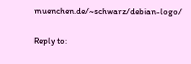muenchen.de/~schwarz/debian-logo/

Reply to: